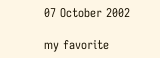07 October 2002

my favorite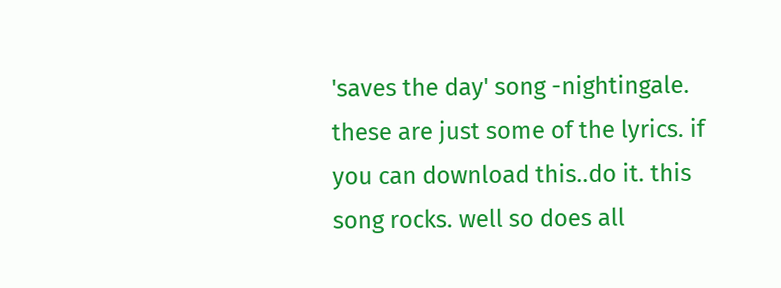'saves the day' song -nightingale. these are just some of the lyrics. if you can download this..do it. this song rocks. well so does all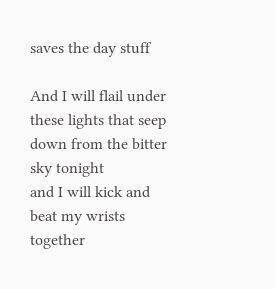saves the day stuff

And I will flail under these lights that seep down from the bitter sky tonight
and I will kick and beat my wrists together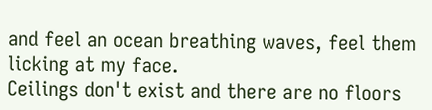and feel an ocean breathing waves, feel them licking at my face.
Ceilings don't exist and there are no floors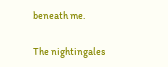beneath me.

The nightingales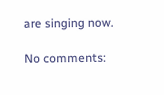are singing now.

No comments: